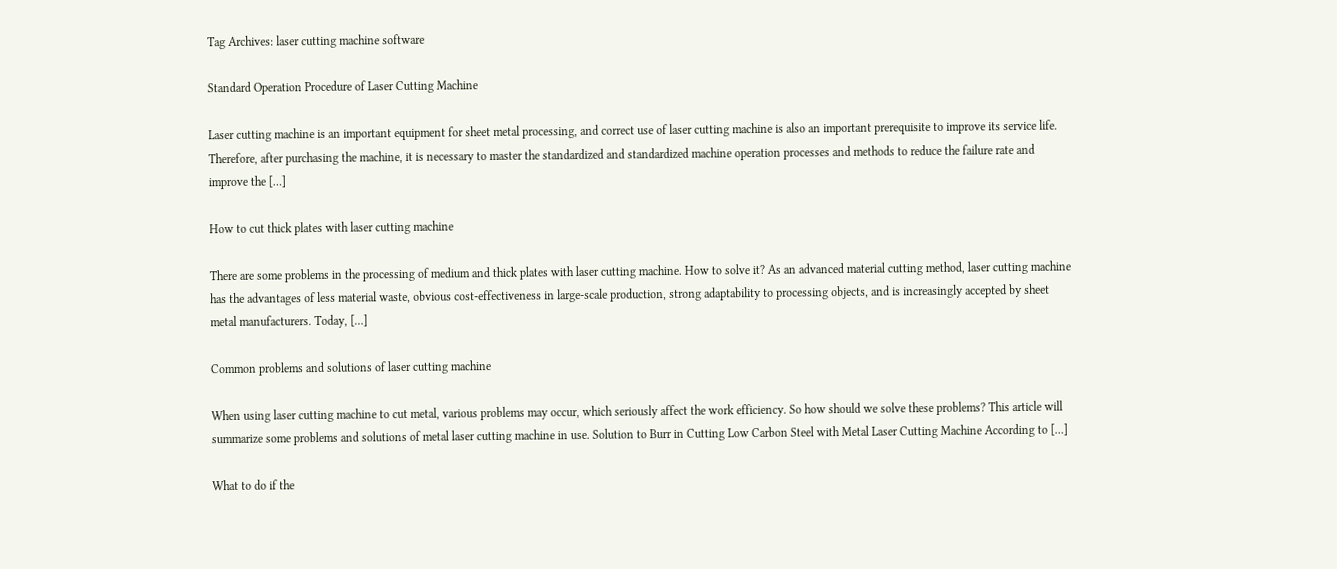Tag Archives: laser cutting machine software

Standard Operation Procedure of Laser Cutting Machine

Laser cutting machine is an important equipment for sheet metal processing, and correct use of laser cutting machine is also an important prerequisite to improve its service life. Therefore, after purchasing the machine, it is necessary to master the standardized and standardized machine operation processes and methods to reduce the failure rate and improve the […]

How to cut thick plates with laser cutting machine

There are some problems in the processing of medium and thick plates with laser cutting machine. How to solve it? As an advanced material cutting method, laser cutting machine has the advantages of less material waste, obvious cost-effectiveness in large-scale production, strong adaptability to processing objects, and is increasingly accepted by sheet metal manufacturers. Today, […]

Common problems and solutions of laser cutting machine

When using laser cutting machine to cut metal, various problems may occur, which seriously affect the work efficiency. So how should we solve these problems? This article will summarize some problems and solutions of metal laser cutting machine in use. Solution to Burr in Cutting Low Carbon Steel with Metal Laser Cutting Machine According to […]

What to do if the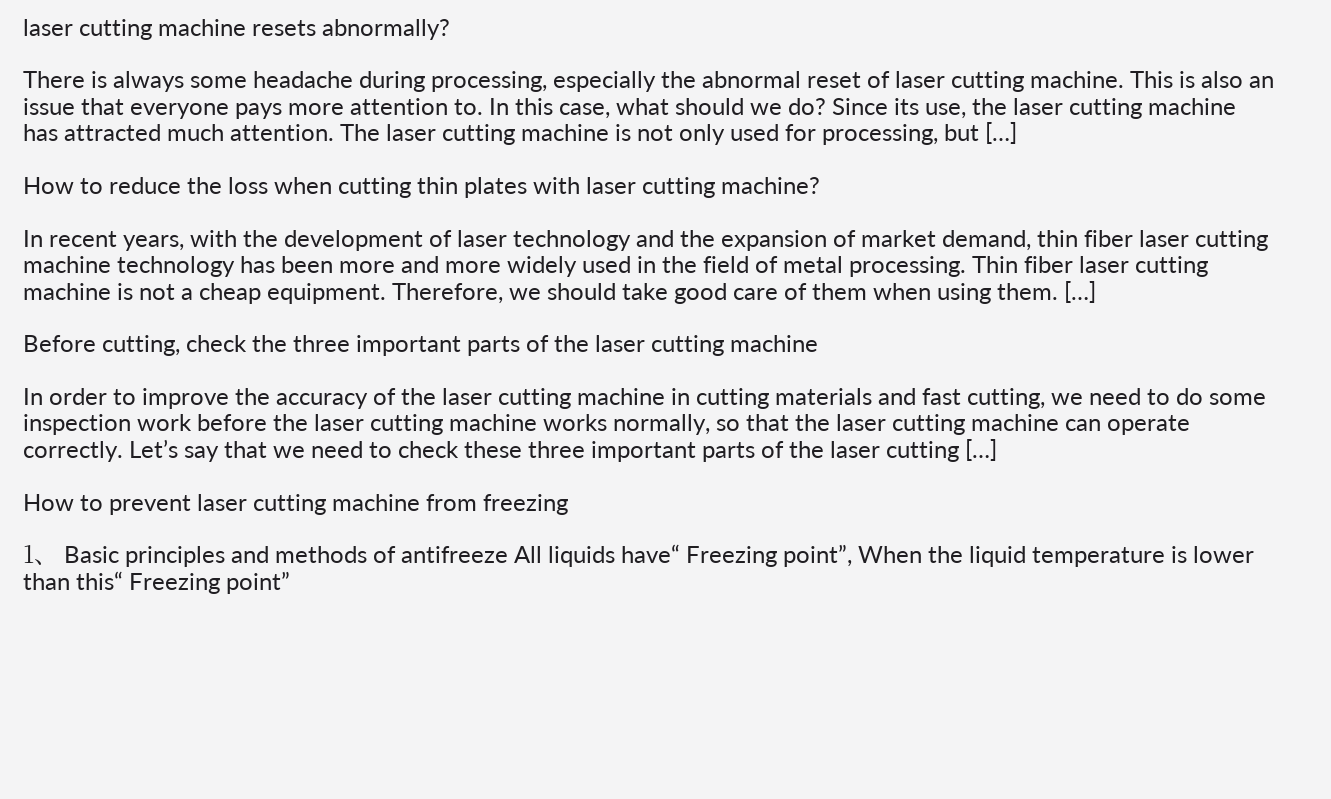laser cutting machine resets abnormally?

There is always some headache during processing, especially the abnormal reset of laser cutting machine. This is also an issue that everyone pays more attention to. In this case, what should we do? Since its use, the laser cutting machine has attracted much attention. The laser cutting machine is not only used for processing, but […]

How to reduce the loss when cutting thin plates with laser cutting machine?

In recent years, with the development of laser technology and the expansion of market demand, thin fiber laser cutting machine technology has been more and more widely used in the field of metal processing. Thin fiber laser cutting machine is not a cheap equipment. Therefore, we should take good care of them when using them. […]

Before cutting, check the three important parts of the laser cutting machine

In order to improve the accuracy of the laser cutting machine in cutting materials and fast cutting, we need to do some inspection work before the laser cutting machine works normally, so that the laser cutting machine can operate correctly. Let’s say that we need to check these three important parts of the laser cutting […]

How to prevent laser cutting machine from freezing

1、 Basic principles and methods of antifreeze All liquids have“ Freezing point”, When the liquid temperature is lower than this“ Freezing point”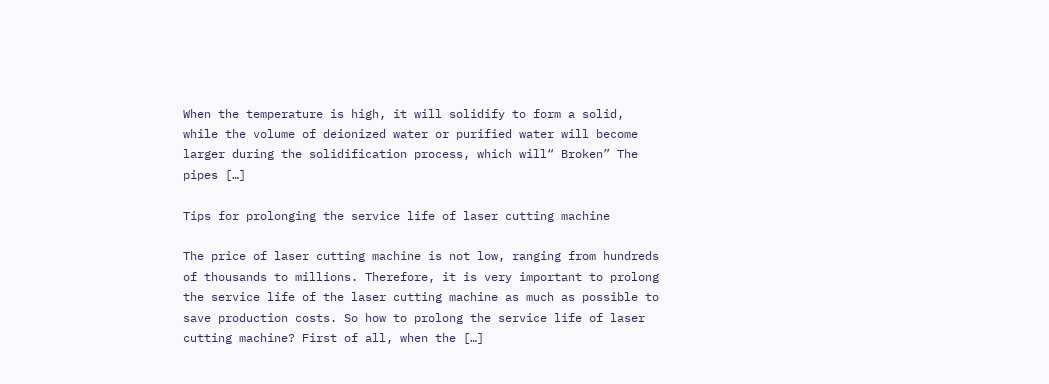When the temperature is high, it will solidify to form a solid, while the volume of deionized water or purified water will become larger during the solidification process, which will“ Broken” The pipes […]

Tips for prolonging the service life of laser cutting machine

The price of laser cutting machine is not low, ranging from hundreds of thousands to millions. Therefore, it is very important to prolong the service life of the laser cutting machine as much as possible to save production costs. So how to prolong the service life of laser cutting machine? First of all, when the […]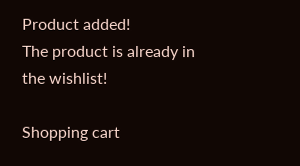Product added!
The product is already in the wishlist!

Shopping cart